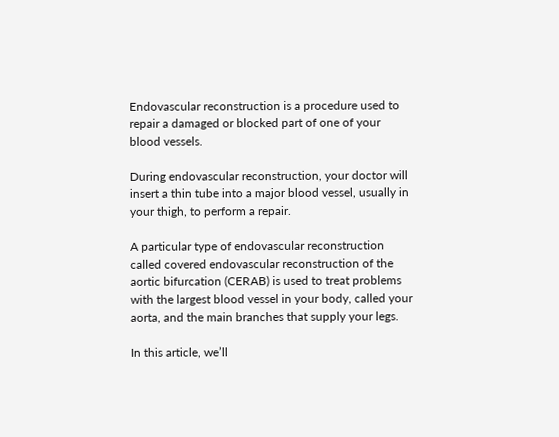Endovascular reconstruction is a procedure used to repair a damaged or blocked part of one of your blood vessels.

During endovascular reconstruction, your doctor will insert a thin tube into a major blood vessel, usually in your thigh, to perform a repair.

A particular type of endovascular reconstruction called covered endovascular reconstruction of the aortic bifurcation (CERAB) is used to treat problems with the largest blood vessel in your body, called your aorta, and the main branches that supply your legs.

In this article, we’ll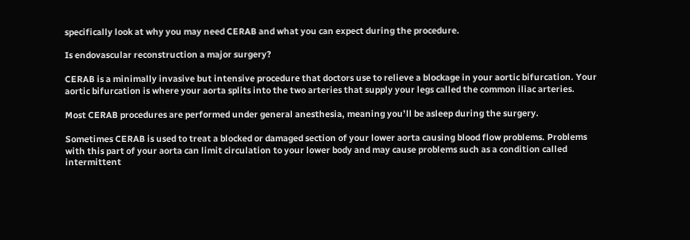specifically look at why you may need CERAB and what you can expect during the procedure.

Is endovascular reconstruction a major surgery?

CERAB is a minimally invasive but intensive procedure that doctors use to relieve a blockage in your aortic bifurcation. Your aortic bifurcation is where your aorta splits into the two arteries that supply your legs called the common iliac arteries.

Most CERAB procedures are performed under general anesthesia, meaning you’ll be asleep during the surgery.

Sometimes CERAB is used to treat a blocked or damaged section of your lower aorta causing blood flow problems. Problems with this part of your aorta can limit circulation to your lower body and may cause problems such as a condition called intermittent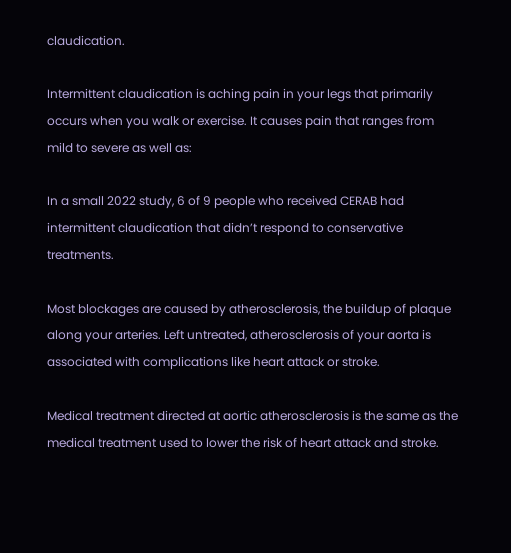claudication.

Intermittent claudication is aching pain in your legs that primarily occurs when you walk or exercise. It causes pain that ranges from mild to severe as well as:

In a small 2022 study, 6 of 9 people who received CERAB had intermittent claudication that didn’t respond to conservative treatments.

Most blockages are caused by atherosclerosis, the buildup of plaque along your arteries. Left untreated, atherosclerosis of your aorta is associated with complications like heart attack or stroke.

Medical treatment directed at aortic atherosclerosis is the same as the medical treatment used to lower the risk of heart attack and stroke.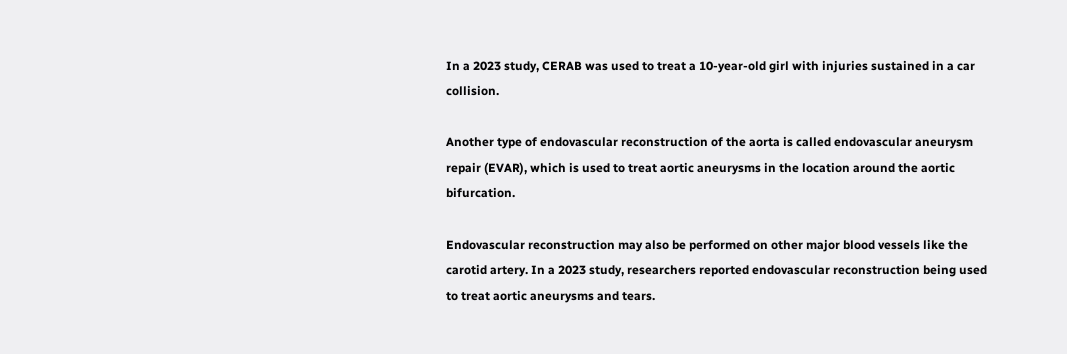In a 2023 study, CERAB was used to treat a 10-year-old girl with injuries sustained in a car collision.

Another type of endovascular reconstruction of the aorta is called endovascular aneurysm repair (EVAR), which is used to treat aortic aneurysms in the location around the aortic bifurcation.

Endovascular reconstruction may also be performed on other major blood vessels like the carotid artery. In a 2023 study, researchers reported endovascular reconstruction being used to treat aortic aneurysms and tears.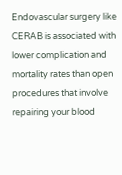Endovascular surgery like CERAB is associated with lower complication and mortality rates than open procedures that involve repairing your blood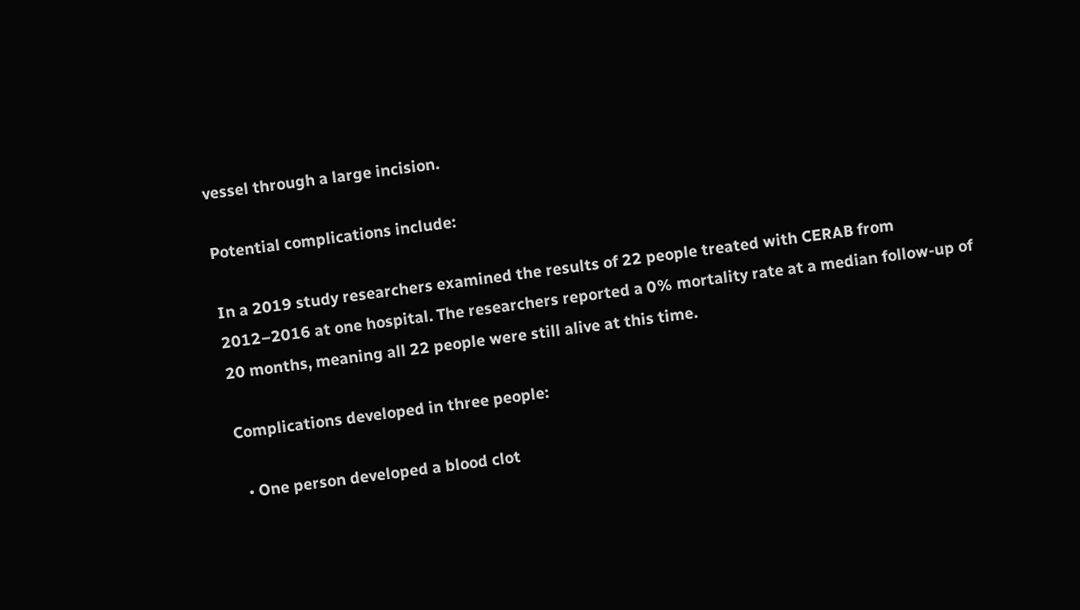vessel through a large incision.

Potential complications include:

In a 2019 study researchers examined the results of 22 people treated with CERAB from 2012–2016 at one hospital. The researchers reported a 0% mortality rate at a median follow-up of 20 months, meaning all 22 people were still alive at this time.

Complications developed in three people:

  • One person developed a blood clot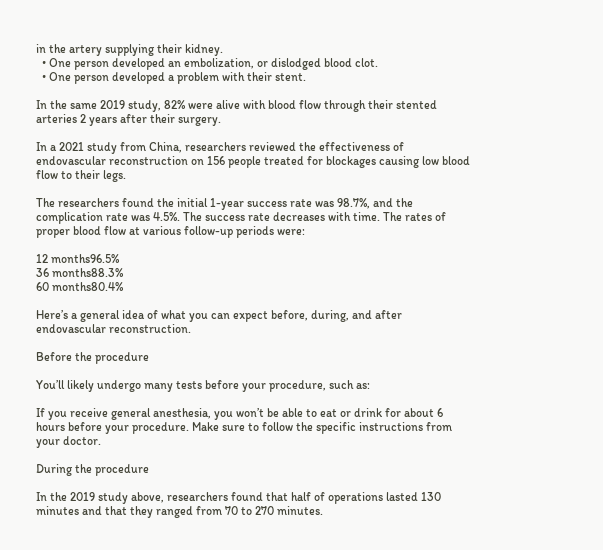in the artery supplying their kidney.
  • One person developed an embolization, or dislodged blood clot.
  • One person developed a problem with their stent.

In the same 2019 study, 82% were alive with blood flow through their stented arteries 2 years after their surgery.

In a 2021 study from China, researchers reviewed the effectiveness of endovascular reconstruction on 156 people treated for blockages causing low blood flow to their legs.

The researchers found the initial 1-year success rate was 98.7%, and the complication rate was 4.5%. The success rate decreases with time. The rates of proper blood flow at various follow-up periods were:

12 months96.5%
36 months88.3%
60 months80.4%

Here’s a general idea of what you can expect before, during, and after endovascular reconstruction.

Before the procedure

You’ll likely undergo many tests before your procedure, such as:

If you receive general anesthesia, you won’t be able to eat or drink for about 6 hours before your procedure. Make sure to follow the specific instructions from your doctor.

During the procedure

In the 2019 study above, researchers found that half of operations lasted 130 minutes and that they ranged from 70 to 270 minutes.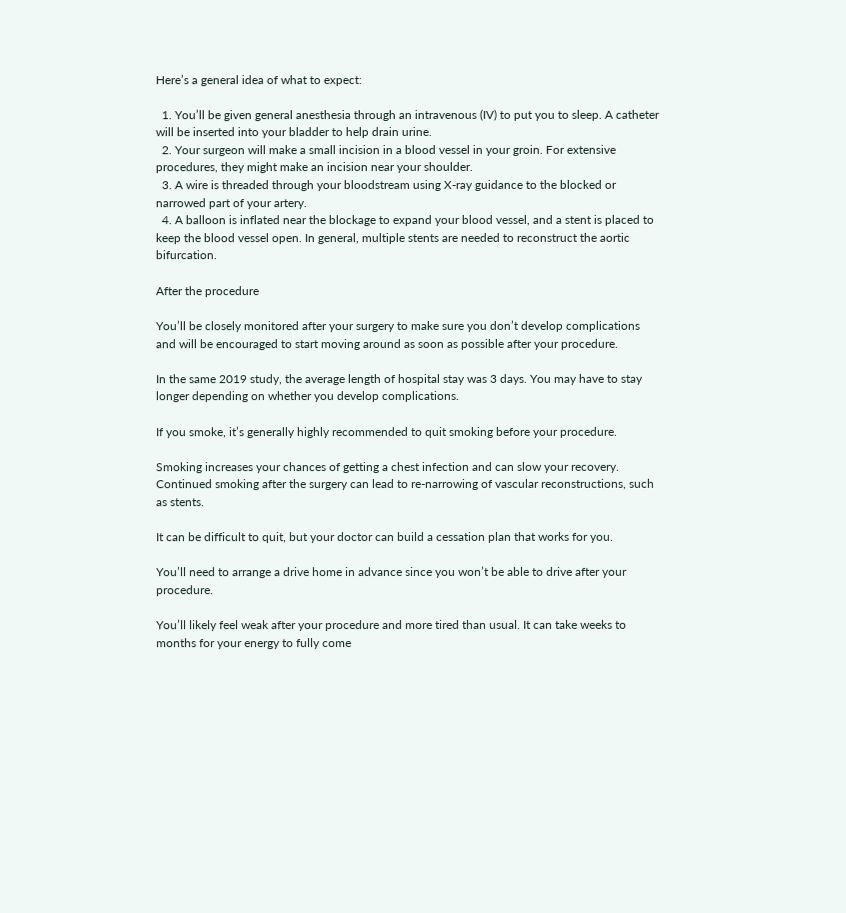Here’s a general idea of what to expect:

  1. You’ll be given general anesthesia through an intravenous (IV) to put you to sleep. A catheter will be inserted into your bladder to help drain urine.
  2. Your surgeon will make a small incision in a blood vessel in your groin. For extensive procedures, they might make an incision near your shoulder.
  3. A wire is threaded through your bloodstream using X-ray guidance to the blocked or narrowed part of your artery.
  4. A balloon is inflated near the blockage to expand your blood vessel, and a stent is placed to keep the blood vessel open. In general, multiple stents are needed to reconstruct the aortic bifurcation.

After the procedure

You’ll be closely monitored after your surgery to make sure you don’t develop complications and will be encouraged to start moving around as soon as possible after your procedure.

In the same 2019 study, the average length of hospital stay was 3 days. You may have to stay longer depending on whether you develop complications.

If you smoke, it’s generally highly recommended to quit smoking before your procedure.

Smoking increases your chances of getting a chest infection and can slow your recovery. Continued smoking after the surgery can lead to re-narrowing of vascular reconstructions, such as stents.

It can be difficult to quit, but your doctor can build a cessation plan that works for you.

You’ll need to arrange a drive home in advance since you won’t be able to drive after your procedure.

You’ll likely feel weak after your procedure and more tired than usual. It can take weeks to months for your energy to fully come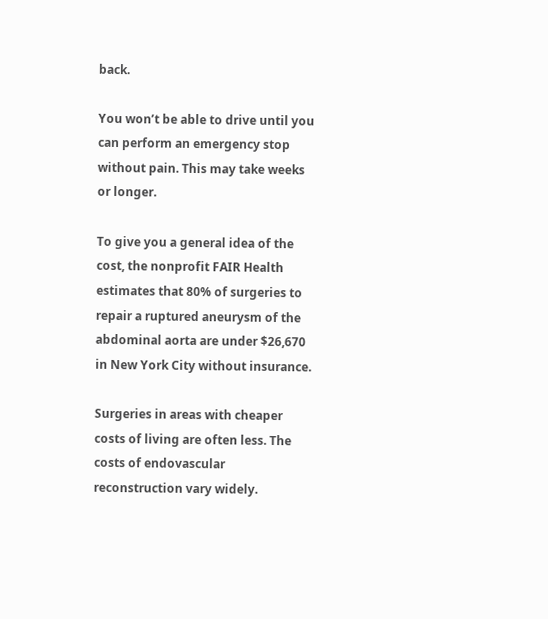back.

You won’t be able to drive until you can perform an emergency stop without pain. This may take weeks or longer.

To give you a general idea of the cost, the nonprofit FAIR Health estimates that 80% of surgeries to repair a ruptured aneurysm of the abdominal aorta are under $26,670 in New York City without insurance.

Surgeries in areas with cheaper costs of living are often less. The costs of endovascular reconstruction vary widely.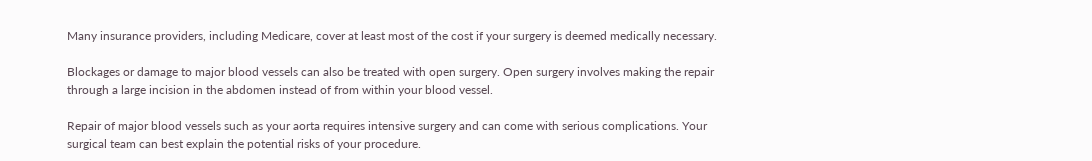Many insurance providers, including Medicare, cover at least most of the cost if your surgery is deemed medically necessary.

Blockages or damage to major blood vessels can also be treated with open surgery. Open surgery involves making the repair through a large incision in the abdomen instead of from within your blood vessel.

Repair of major blood vessels such as your aorta requires intensive surgery and can come with serious complications. Your surgical team can best explain the potential risks of your procedure.